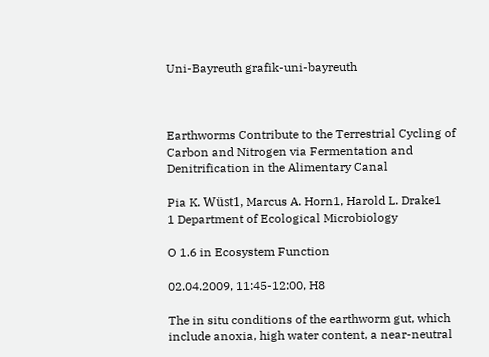Uni-Bayreuth grafik-uni-bayreuth



Earthworms Contribute to the Terrestrial Cycling of Carbon and Nitrogen via Fermentation and Denitrification in the Alimentary Canal

Pia K. Wüst1, Marcus A. Horn1, Harold L. Drake1
1 Department of Ecological Microbiology

O 1.6 in Ecosystem Function

02.04.2009, 11:45-12:00, H8

The in situ conditions of the earthworm gut, which include anoxia, high water content, a near-neutral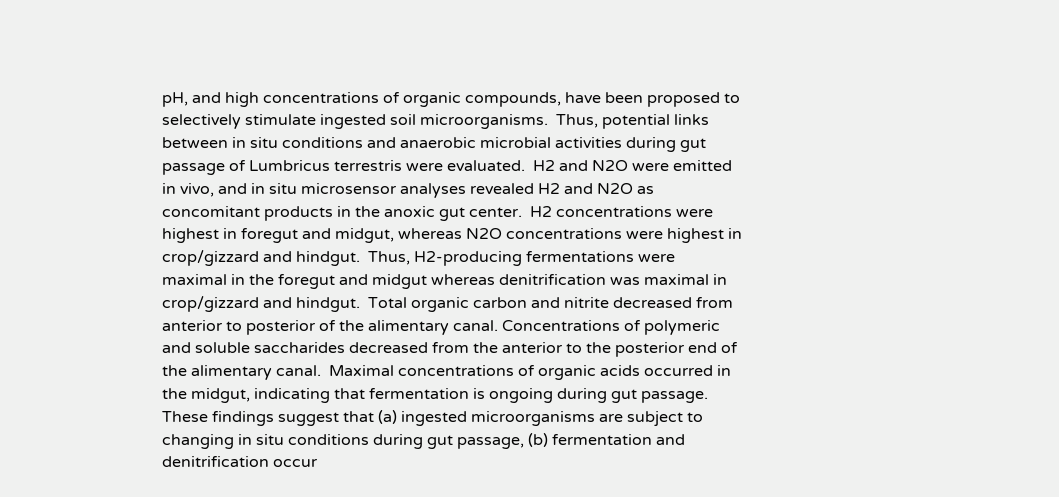pH, and high concentrations of organic compounds, have been proposed to selectively stimulate ingested soil microorganisms.  Thus, potential links between in situ conditions and anaerobic microbial activities during gut passage of Lumbricus terrestris were evaluated.  H2 and N2O were emitted in vivo, and in situ microsensor analyses revealed H2 and N2O as concomitant products in the anoxic gut center.  H2 concentrations were highest in foregut and midgut, whereas N2O concentrations were highest in crop/gizzard and hindgut.  Thus, H2-producing fermentations were maximal in the foregut and midgut whereas denitrification was maximal in crop/gizzard and hindgut.  Total organic carbon and nitrite decreased from anterior to posterior of the alimentary canal. Concentrations of polymeric and soluble saccharides decreased from the anterior to the posterior end of the alimentary canal.  Maximal concentrations of organic acids occurred in the midgut, indicating that fermentation is ongoing during gut passage.  These findings suggest that (a) ingested microorganisms are subject to changing in situ conditions during gut passage, (b) fermentation and denitrification occur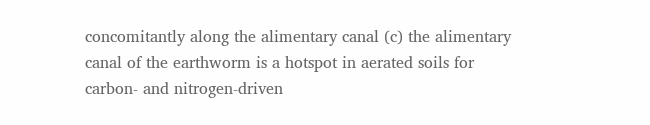concomitantly along the alimentary canal (c) the alimentary canal of the earthworm is a hotspot in aerated soils for carbon- and nitrogen-driven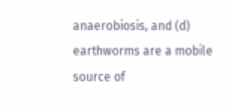anaerobiosis, and (d) earthworms are a mobile source of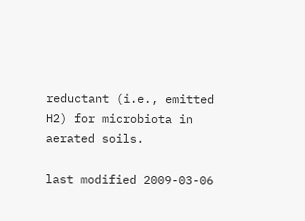reductant (i.e., emitted H2) for microbiota in aerated soils.

last modified 2009-03-06